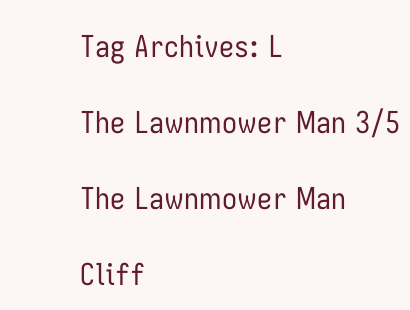Tag Archives: L

The Lawnmower Man 3/5

The Lawnmower Man

Cliff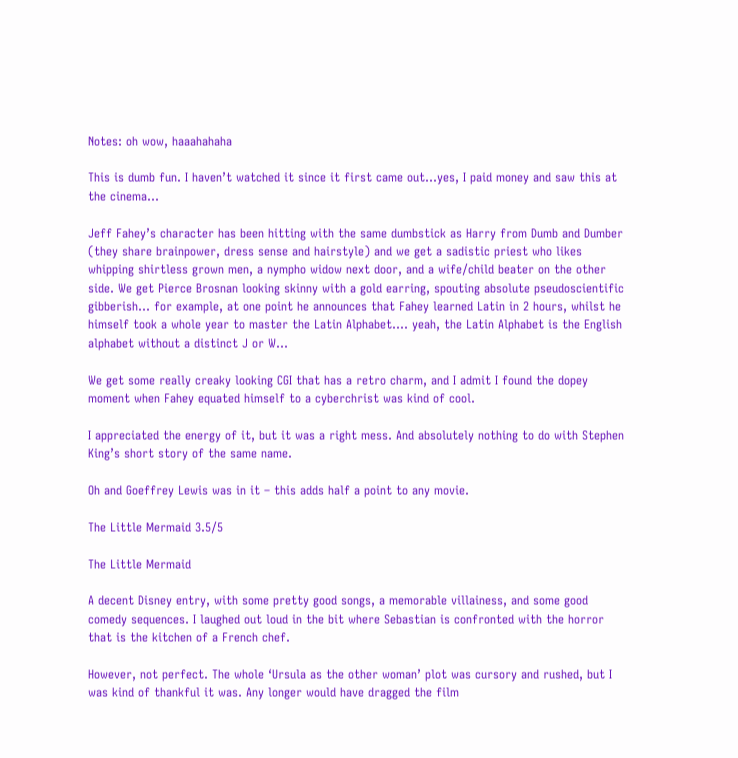Notes: oh wow, haaahahaha

This is dumb fun. I haven’t watched it since it first came out…yes, I paid money and saw this at the cinema…

Jeff Fahey’s character has been hitting with the same dumbstick as Harry from Dumb and Dumber (they share brainpower, dress sense and hairstyle) and we get a sadistic priest who likes whipping shirtless grown men, a nympho widow next door, and a wife/child beater on the other side. We get Pierce Brosnan looking skinny with a gold earring, spouting absolute pseudoscientific gibberish… for example, at one point he announces that Fahey learned Latin in 2 hours, whilst he himself took a whole year to master the Latin Alphabet…. yeah, the Latin Alphabet is the English alphabet without a distinct J or W…

We get some really creaky looking CGI that has a retro charm, and I admit I found the dopey moment when Fahey equated himself to a cyberchrist was kind of cool.

I appreciated the energy of it, but it was a right mess. And absolutely nothing to do with Stephen King’s short story of the same name.

Oh and Goeffrey Lewis was in it – this adds half a point to any movie.

The Little Mermaid 3.5/5

The Little Mermaid

A decent Disney entry, with some pretty good songs, a memorable villainess, and some good comedy sequences. I laughed out loud in the bit where Sebastian is confronted with the horror that is the kitchen of a French chef.

However, not perfect. The whole ‘Ursula as the other woman’ plot was cursory and rushed, but I was kind of thankful it was. Any longer would have dragged the film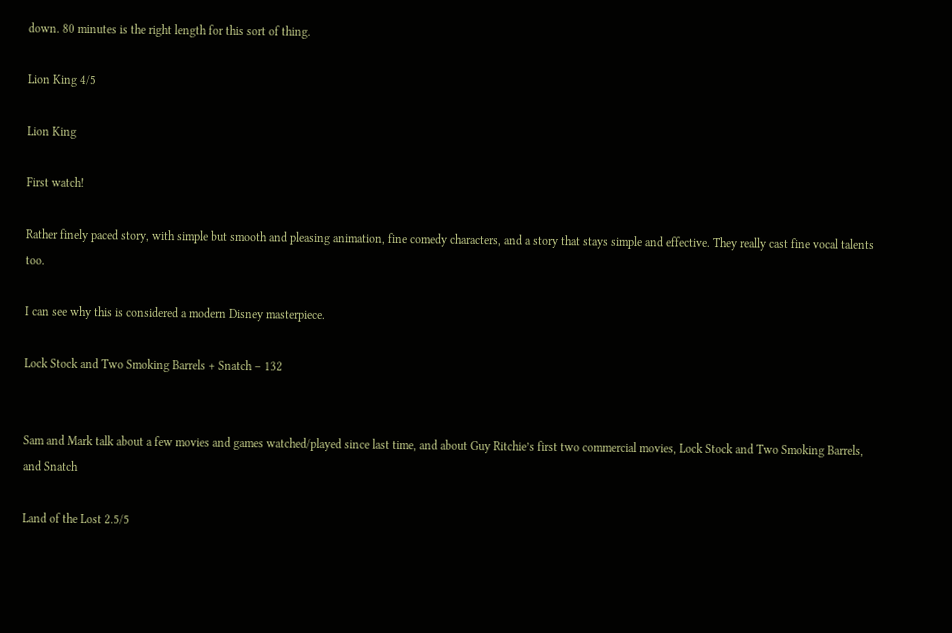down. 80 minutes is the right length for this sort of thing.

Lion King 4/5

Lion King

First watch!

Rather finely paced story, with simple but smooth and pleasing animation, fine comedy characters, and a story that stays simple and effective. They really cast fine vocal talents too.

I can see why this is considered a modern Disney masterpiece.

Lock Stock and Two Smoking Barrels + Snatch – 132


Sam and Mark talk about a few movies and games watched/played since last time, and about Guy Ritchie’s first two commercial movies, Lock Stock and Two Smoking Barrels, and Snatch

Land of the Lost 2.5/5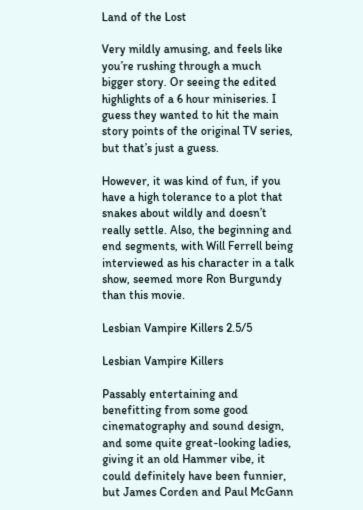Land of the Lost

Very mildly amusing, and feels like you’re rushing through a much bigger story. Or seeing the edited highlights of a 6 hour miniseries. I guess they wanted to hit the main story points of the original TV series, but that’s just a guess.

However, it was kind of fun, if you have a high tolerance to a plot that snakes about wildly and doesn’t really settle. Also, the beginning and end segments, with Will Ferrell being interviewed as his character in a talk show, seemed more Ron Burgundy than this movie.

Lesbian Vampire Killers 2.5/5

Lesbian Vampire Killers

Passably entertaining and benefitting from some good cinematography and sound design, and some quite great-looking ladies, giving it an old Hammer vibe, it could definitely have been funnier, but James Corden and Paul McGann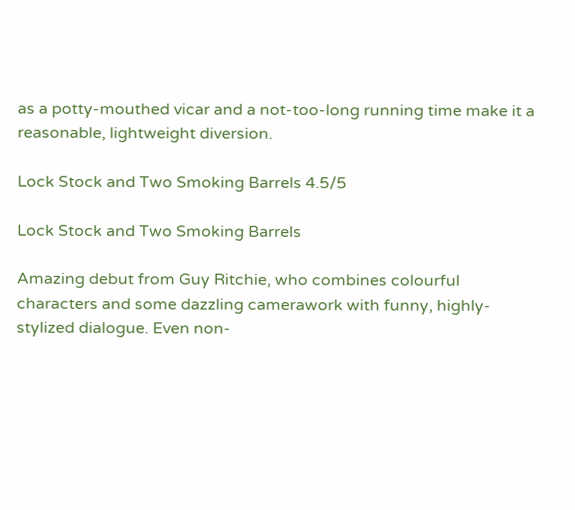as a potty-mouthed vicar and a not-too-long running time make it a reasonable, lightweight diversion.

Lock Stock and Two Smoking Barrels 4.5/5

Lock Stock and Two Smoking Barrels

Amazing debut from Guy Ritchie, who combines colourful characters and some dazzling camerawork with funny, highly-stylized dialogue. Even non-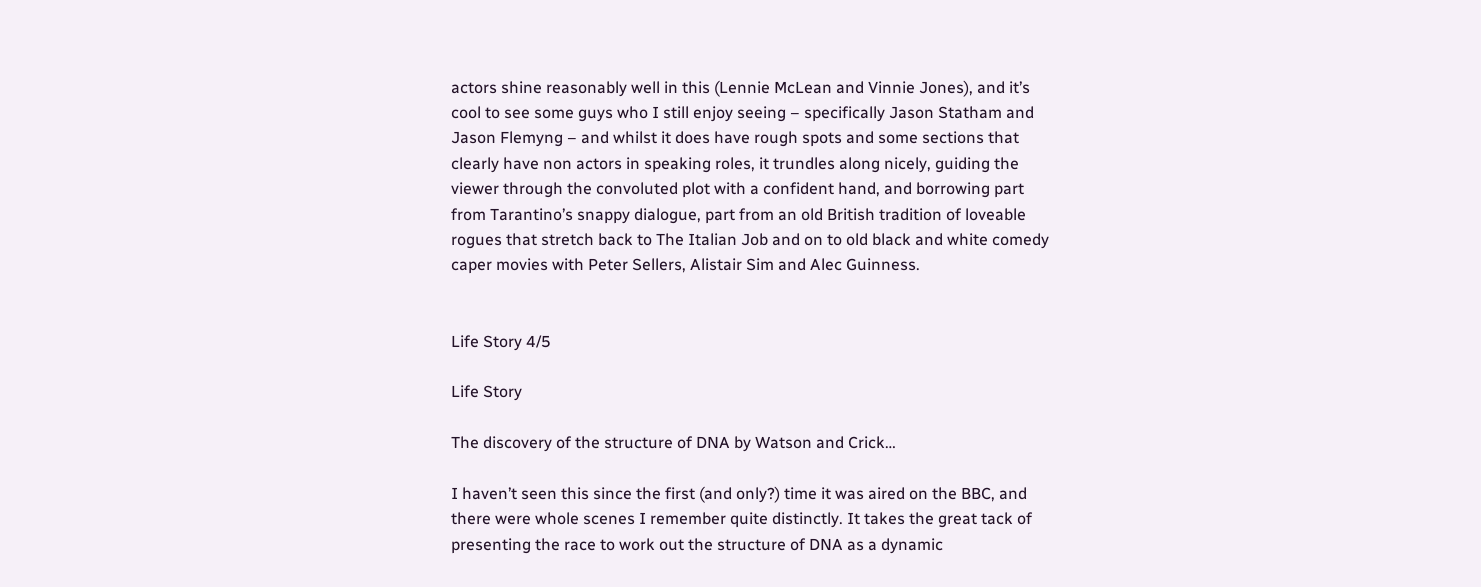actors shine reasonably well in this (Lennie McLean and Vinnie Jones), and it’s cool to see some guys who I still enjoy seeing – specifically Jason Statham and Jason Flemyng – and whilst it does have rough spots and some sections that clearly have non actors in speaking roles, it trundles along nicely, guiding the viewer through the convoluted plot with a confident hand, and borrowing part from Tarantino’s snappy dialogue, part from an old British tradition of loveable rogues that stretch back to The Italian Job and on to old black and white comedy caper movies with Peter Sellers, Alistair Sim and Alec Guinness.


Life Story 4/5

Life Story

The discovery of the structure of DNA by Watson and Crick…

I haven’t seen this since the first (and only?) time it was aired on the BBC, and there were whole scenes I remember quite distinctly. It takes the great tack of presenting the race to work out the structure of DNA as a dynamic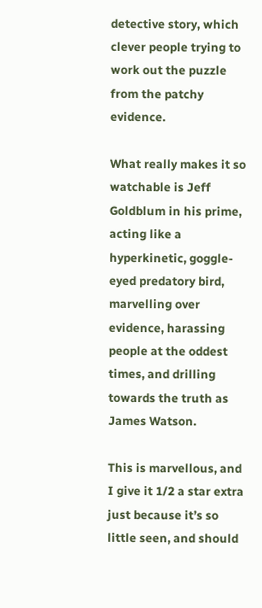detective story, which clever people trying to work out the puzzle from the patchy evidence.

What really makes it so watchable is Jeff Goldblum in his prime, acting like a hyperkinetic, goggle-eyed predatory bird, marvelling over evidence, harassing people at the oddest times, and drilling towards the truth as James Watson.

This is marvellous, and I give it 1/2 a star extra just because it’s so little seen, and should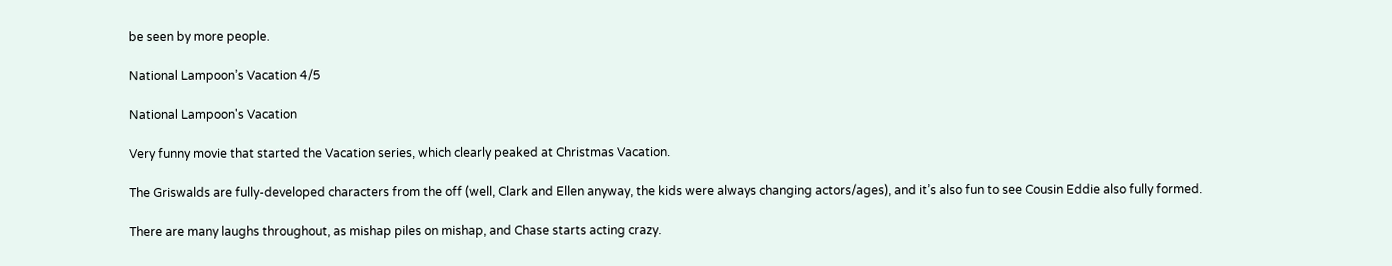be seen by more people.

National Lampoon’s Vacation 4/5

National Lampoon's Vacation

Very funny movie that started the Vacation series, which clearly peaked at Christmas Vacation.

The Griswalds are fully-developed characters from the off (well, Clark and Ellen anyway, the kids were always changing actors/ages), and it’s also fun to see Cousin Eddie also fully formed.

There are many laughs throughout, as mishap piles on mishap, and Chase starts acting crazy.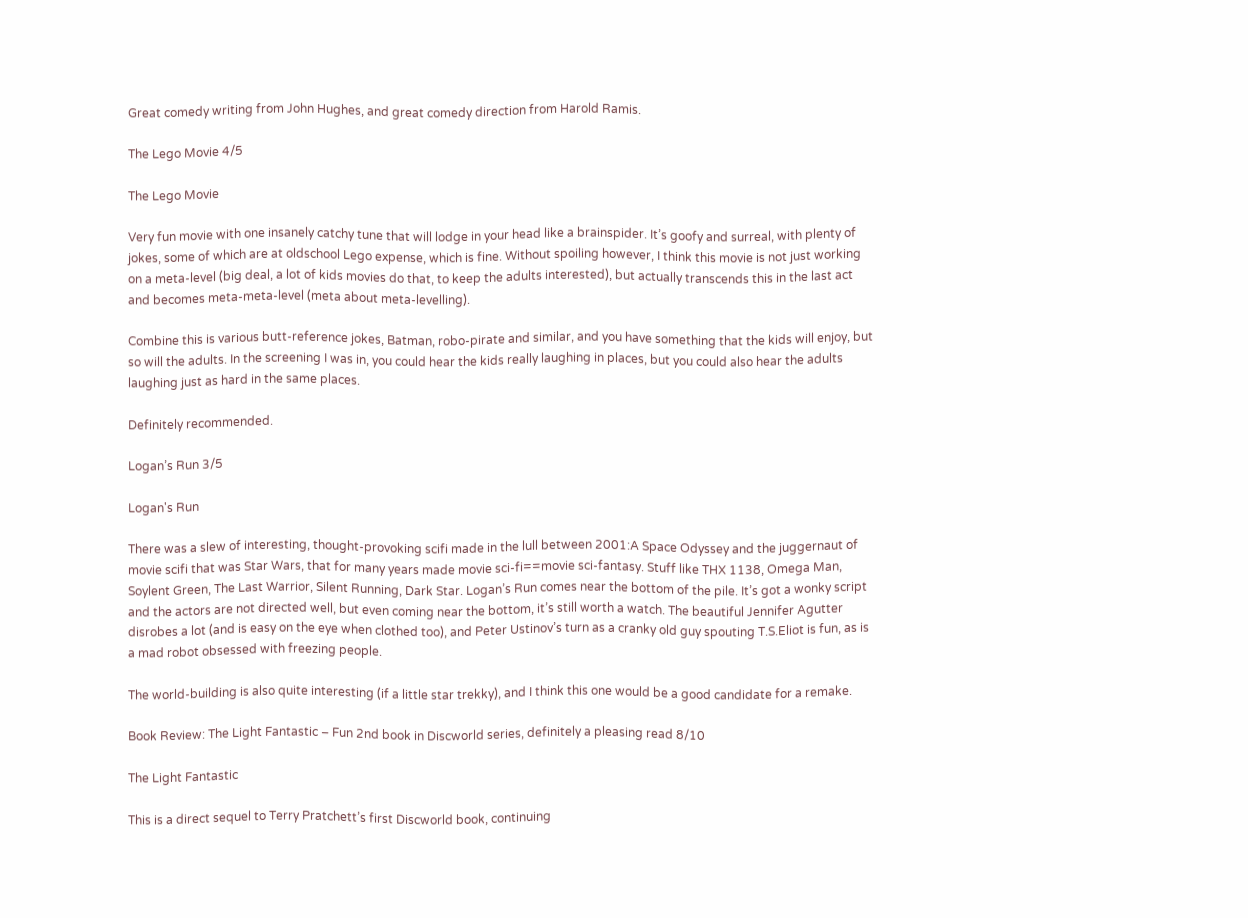Great comedy writing from John Hughes, and great comedy direction from Harold Ramis.

The Lego Movie 4/5

The Lego Movie

Very fun movie with one insanely catchy tune that will lodge in your head like a brainspider. It’s goofy and surreal, with plenty of jokes, some of which are at oldschool Lego expense, which is fine. Without spoiling however, I think this movie is not just working on a meta-level (big deal, a lot of kids movies do that, to keep the adults interested), but actually transcends this in the last act and becomes meta-meta-level (meta about meta-levelling).

Combine this is various butt-reference jokes, Batman, robo-pirate and similar, and you have something that the kids will enjoy, but so will the adults. In the screening I was in, you could hear the kids really laughing in places, but you could also hear the adults laughing just as hard in the same places.

Definitely recommended.

Logan’s Run 3/5

Logan's Run

There was a slew of interesting, thought-provoking scifi made in the lull between 2001:A Space Odyssey and the juggernaut of movie scifi that was Star Wars, that for many years made movie sci-fi==movie sci-fantasy. Stuff like THX 1138, Omega Man, Soylent Green, The Last Warrior, Silent Running, Dark Star. Logan’s Run comes near the bottom of the pile. It’s got a wonky script and the actors are not directed well, but even coming near the bottom, it’s still worth a watch. The beautiful Jennifer Agutter disrobes a lot (and is easy on the eye when clothed too), and Peter Ustinov’s turn as a cranky old guy spouting T.S.Eliot is fun, as is a mad robot obsessed with freezing people.

The world-building is also quite interesting (if a little star trekky), and I think this one would be a good candidate for a remake.

Book Review: The Light Fantastic – Fun 2nd book in Discworld series, definitely a pleasing read 8/10

The Light Fantastic

This is a direct sequel to Terry Pratchett’s first Discworld book, continuing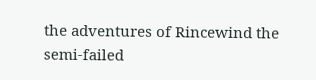the adventures of Rincewind the semi-failed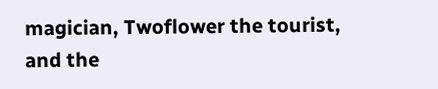magician, Twoflower the tourist,  and the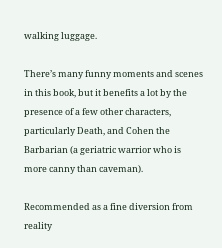walking luggage.

There’s many funny moments and scenes in this book, but it benefits a lot by the presence of a few other characters, particularly Death, and Cohen the Barbarian (a geriatric warrior who is more canny than caveman).

Recommended as a fine diversion from reality